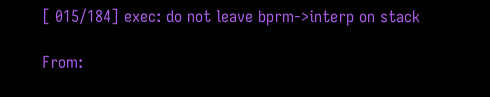[ 015/184] exec: do not leave bprm->interp on stack

From: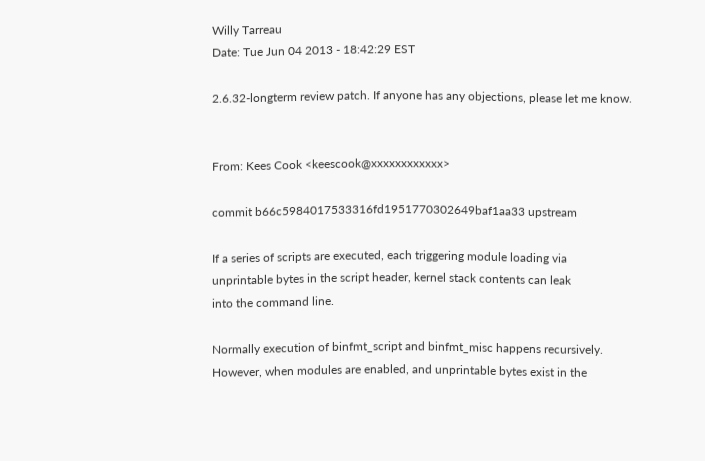Willy Tarreau
Date: Tue Jun 04 2013 - 18:42:29 EST

2.6.32-longterm review patch. If anyone has any objections, please let me know.


From: Kees Cook <keescook@xxxxxxxxxxxx>

commit b66c5984017533316fd1951770302649baf1aa33 upstream

If a series of scripts are executed, each triggering module loading via
unprintable bytes in the script header, kernel stack contents can leak
into the command line.

Normally execution of binfmt_script and binfmt_misc happens recursively.
However, when modules are enabled, and unprintable bytes exist in the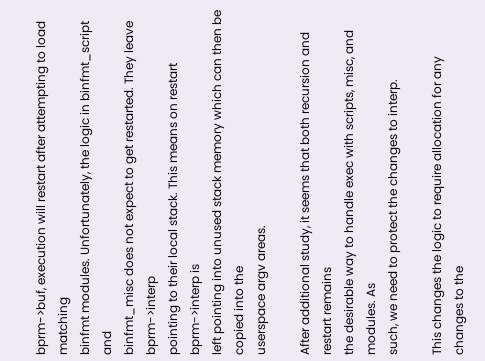bprm->buf, execution will restart after attempting to load matching
binfmt modules. Unfortunately, the logic in binfmt_script and
binfmt_misc does not expect to get restarted. They leave bprm->interp
pointing to their local stack. This means on restart bprm->interp is
left pointing into unused stack memory which can then be copied into the
userspace argv areas.

After additional study, it seems that both recursion and restart remains
the desirable way to handle exec with scripts, misc, and modules. As
such, we need to protect the changes to interp.

This changes the logic to require allocation for any changes to the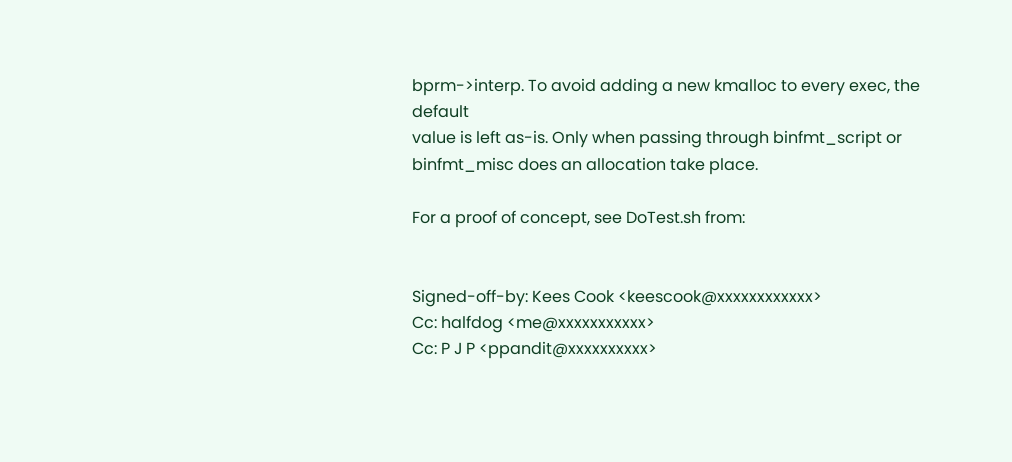bprm->interp. To avoid adding a new kmalloc to every exec, the default
value is left as-is. Only when passing through binfmt_script or
binfmt_misc does an allocation take place.

For a proof of concept, see DoTest.sh from:


Signed-off-by: Kees Cook <keescook@xxxxxxxxxxxx>
Cc: halfdog <me@xxxxxxxxxxx>
Cc: P J P <ppandit@xxxxxxxxxx>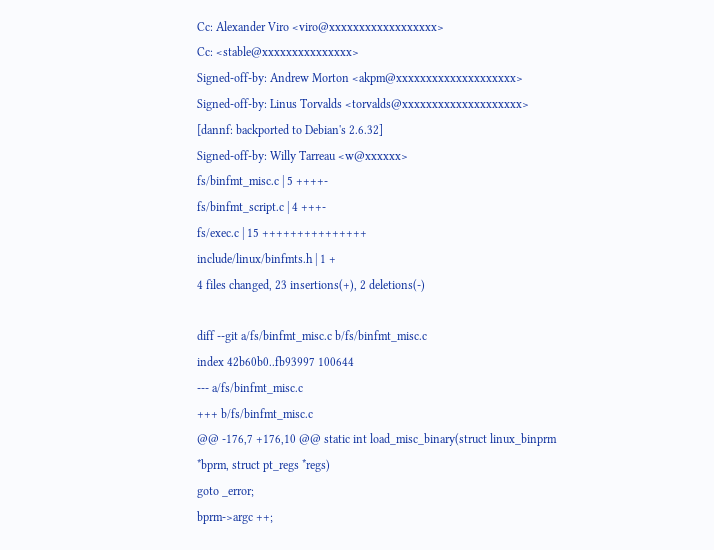Cc: Alexander Viro <viro@xxxxxxxxxxxxxxxxxx>
Cc: <stable@xxxxxxxxxxxxxxx>
Signed-off-by: Andrew Morton <akpm@xxxxxxxxxxxxxxxxxxxx>
Signed-off-by: Linus Torvalds <torvalds@xxxxxxxxxxxxxxxxxxxx>
[dannf: backported to Debian's 2.6.32]
Signed-off-by: Willy Tarreau <w@xxxxxx>
fs/binfmt_misc.c | 5 ++++-
fs/binfmt_script.c | 4 +++-
fs/exec.c | 15 +++++++++++++++
include/linux/binfmts.h | 1 +
4 files changed, 23 insertions(+), 2 deletions(-)

diff --git a/fs/binfmt_misc.c b/fs/binfmt_misc.c
index 42b60b0..fb93997 100644
--- a/fs/binfmt_misc.c
+++ b/fs/binfmt_misc.c
@@ -176,7 +176,10 @@ static int load_misc_binary(struct linux_binprm *bprm, struct pt_regs *regs)
goto _error;
bprm->argc ++;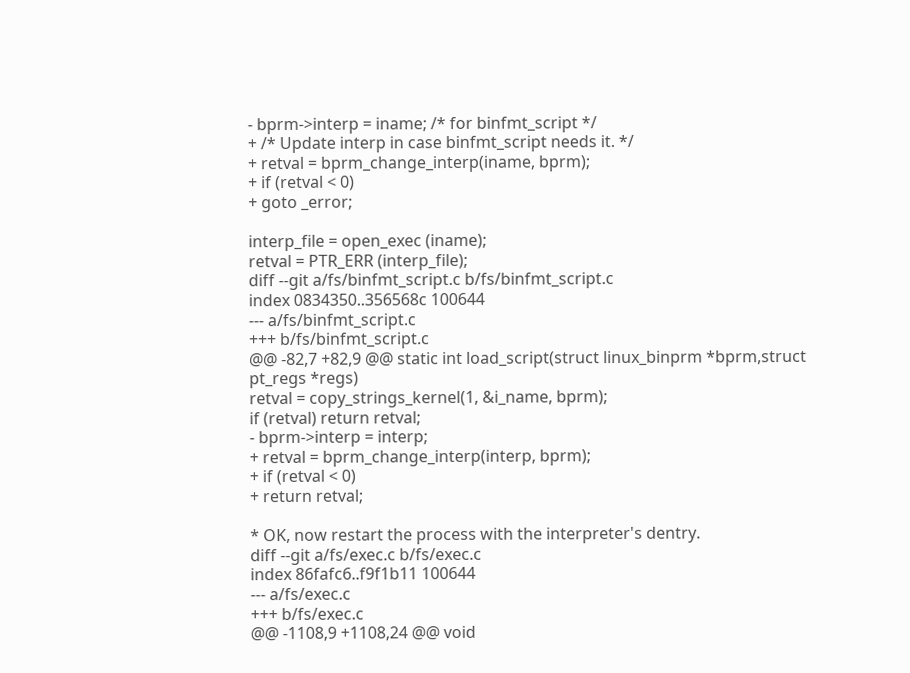- bprm->interp = iname; /* for binfmt_script */
+ /* Update interp in case binfmt_script needs it. */
+ retval = bprm_change_interp(iname, bprm);
+ if (retval < 0)
+ goto _error;

interp_file = open_exec (iname);
retval = PTR_ERR (interp_file);
diff --git a/fs/binfmt_script.c b/fs/binfmt_script.c
index 0834350..356568c 100644
--- a/fs/binfmt_script.c
+++ b/fs/binfmt_script.c
@@ -82,7 +82,9 @@ static int load_script(struct linux_binprm *bprm,struct pt_regs *regs)
retval = copy_strings_kernel(1, &i_name, bprm);
if (retval) return retval;
- bprm->interp = interp;
+ retval = bprm_change_interp(interp, bprm);
+ if (retval < 0)
+ return retval;

* OK, now restart the process with the interpreter's dentry.
diff --git a/fs/exec.c b/fs/exec.c
index 86fafc6..f9f1b11 100644
--- a/fs/exec.c
+++ b/fs/exec.c
@@ -1108,9 +1108,24 @@ void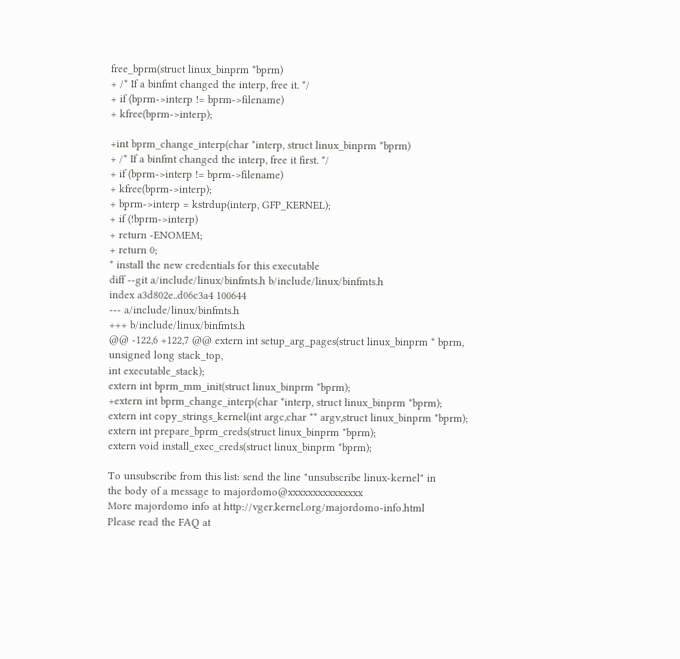free_bprm(struct linux_binprm *bprm)
+ /* If a binfmt changed the interp, free it. */
+ if (bprm->interp != bprm->filename)
+ kfree(bprm->interp);

+int bprm_change_interp(char *interp, struct linux_binprm *bprm)
+ /* If a binfmt changed the interp, free it first. */
+ if (bprm->interp != bprm->filename)
+ kfree(bprm->interp);
+ bprm->interp = kstrdup(interp, GFP_KERNEL);
+ if (!bprm->interp)
+ return -ENOMEM;
+ return 0;
* install the new credentials for this executable
diff --git a/include/linux/binfmts.h b/include/linux/binfmts.h
index a3d802e..d06c3a4 100644
--- a/include/linux/binfmts.h
+++ b/include/linux/binfmts.h
@@ -122,6 +122,7 @@ extern int setup_arg_pages(struct linux_binprm * bprm,
unsigned long stack_top,
int executable_stack);
extern int bprm_mm_init(struct linux_binprm *bprm);
+extern int bprm_change_interp(char *interp, struct linux_binprm *bprm);
extern int copy_strings_kernel(int argc,char ** argv,struct linux_binprm *bprm);
extern int prepare_bprm_creds(struct linux_binprm *bprm);
extern void install_exec_creds(struct linux_binprm *bprm);

To unsubscribe from this list: send the line "unsubscribe linux-kernel" in
the body of a message to majordomo@xxxxxxxxxxxxxxx
More majordomo info at http://vger.kernel.org/majordomo-info.html
Please read the FAQ at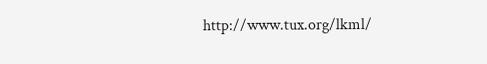http://www.tux.org/lkml/